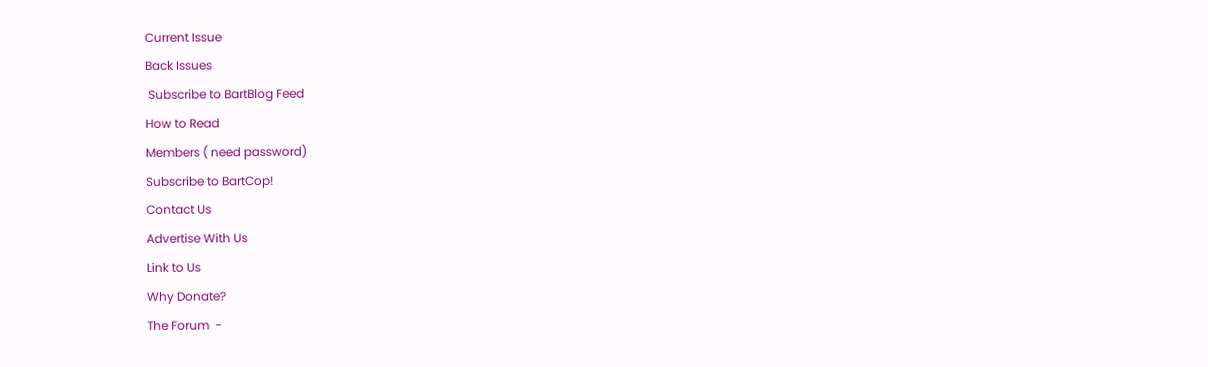Current Issue
Back Issues
 Subscribe to BartBlog Feed
How to Read
Members ( need password)
Subscribe to BartCop!
Contact Us
Advertise With Us
Link to Us
Why Donate?
The Forum  -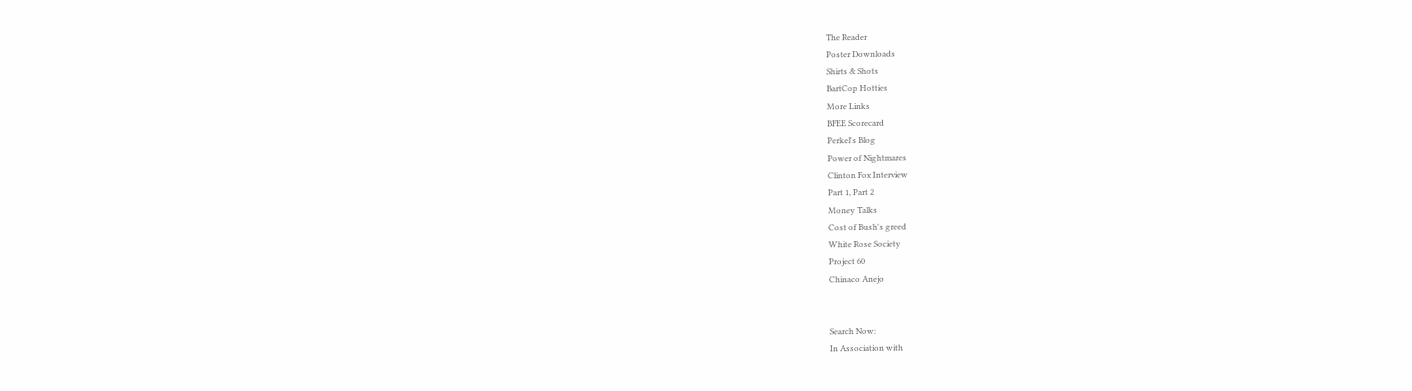The Reader
Poster Downloads
Shirts & Shots
BartCop Hotties
More Links
BFEE Scorecard
Perkel's Blog
Power of Nightmares
Clinton Fox Interview
Part 1, Part 2
Money Talks
Cost of Bush's greed
White Rose Society
Project 60
Chinaco Anejo


Search Now:
In Association with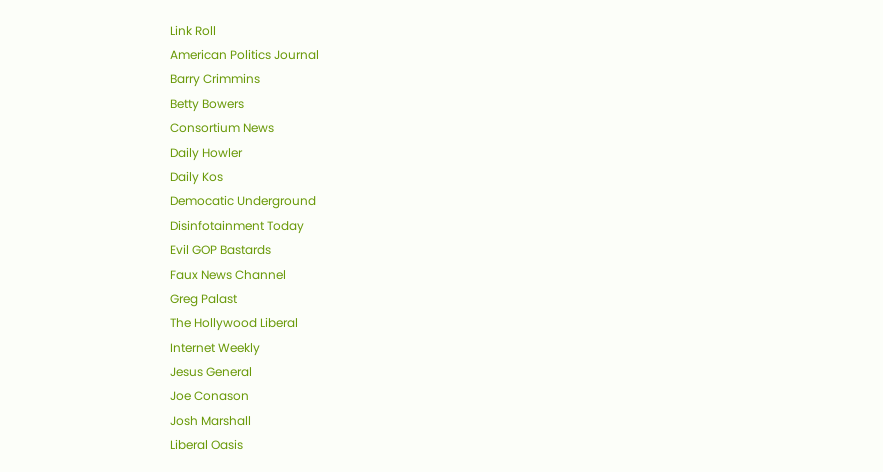Link Roll
American Politics Journal
Barry Crimmins
Betty Bowers
Consortium News
Daily Howler
Daily Kos
Democatic Underground
Disinfotainment Today
Evil GOP Bastards
Faux News Channel
Greg Palast
The Hollywood Liberal
Internet Weekly
Jesus General
Joe Conason
Josh Marshall
Liberal Oasis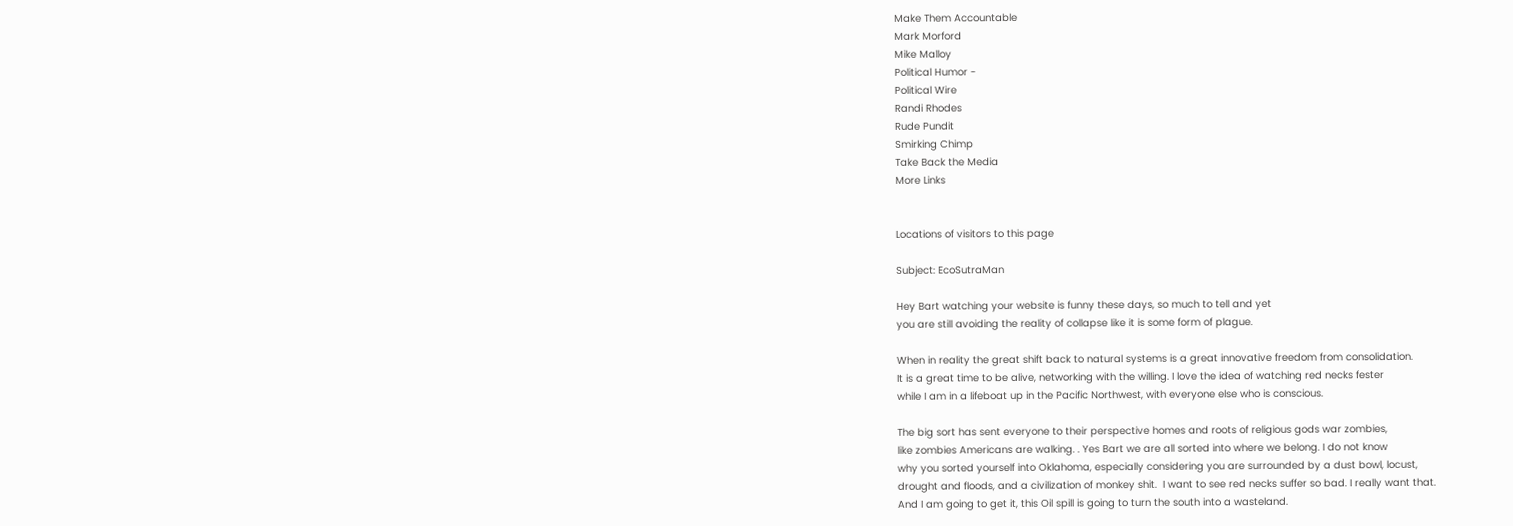Make Them Accountable
Mark Morford
Mike Malloy
Political Humor -
Political Wire
Randi Rhodes
Rude Pundit
Smirking Chimp
Take Back the Media
More Links


Locations of visitors to this page

Subject: EcoSutraMan

Hey Bart watching your website is funny these days, so much to tell and yet
you are still avoiding the reality of collapse like it is some form of plague.

When in reality the great shift back to natural systems is a great innovative freedom from consolidation.
It is a great time to be alive, networking with the willing. I love the idea of watching red necks fester
while I am in a lifeboat up in the Pacific Northwest, with everyone else who is conscious.

The big sort has sent everyone to their perspective homes and roots of religious gods war zombies,
like zombies Americans are walking. . Yes Bart we are all sorted into where we belong. I do not know
why you sorted yourself into Oklahoma, especially considering you are surrounded by a dust bowl, locust,
drought and floods, and a civilization of monkey shit.  I want to see red necks suffer so bad. I really want that.
And I am going to get it, this Oil spill is going to turn the south into a wasteland.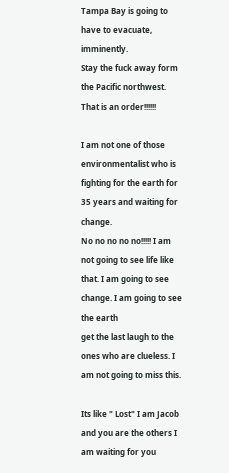Tampa Bay is going to have to evacuate, imminently.
Stay the fuck away form the Pacific northwest. That is an order!!!!!!

I am not one of those environmentalist who is fighting for the earth for 35 years and waiting for change.
No no no no no!!!!! I am not going to see life like that. I am going to see change. I am going to see the earth
get the last laugh to the ones who are clueless. I am not going to miss this.

Its like " Lost" I am Jacob and you are the others I am waiting for you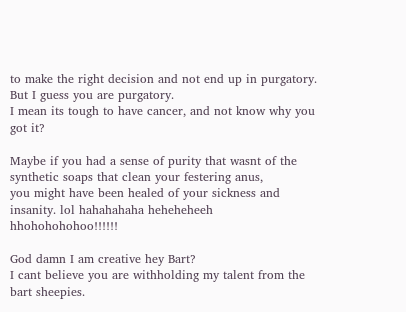to make the right decision and not end up in purgatory. But I guess you are purgatory.
I mean its tough to have cancer, and not know why you got it?

Maybe if you had a sense of purity that wasnt of the synthetic soaps that clean your festering anus,
you might have been healed of your sickness and insanity. lol hahahahaha heheheheeh hhohohohohoo!!!!!!

God damn I am creative hey Bart?
I cant believe you are withholding my talent from the bart sheepies.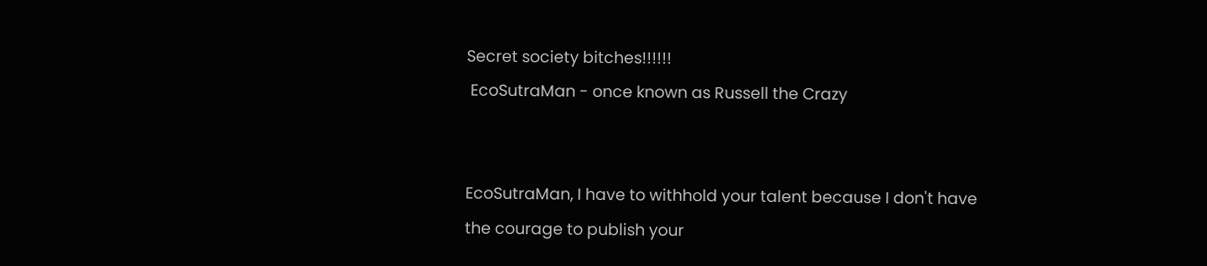Secret society bitches!!!!!!
 EcoSutraMan - once known as Russell the Crazy


EcoSutraMan, I have to withhold your talent because I don't have
the courage to publish your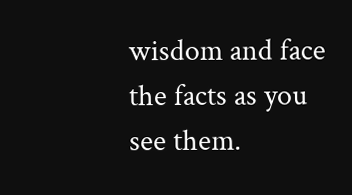wisdom and face the facts as you see them.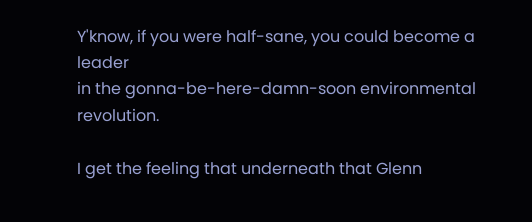Y'know, if you were half-sane, you could become a leader
in the gonna-be-here-damn-soon environmental revolution.

I get the feeling that underneath that Glenn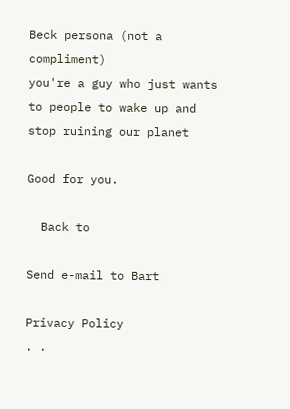Beck persona (not a compliment)
you're a guy who just wants to people to wake up and stop ruining our planet

Good for you.

  Back to

Send e-mail to Bart

Privacy Policy
. .